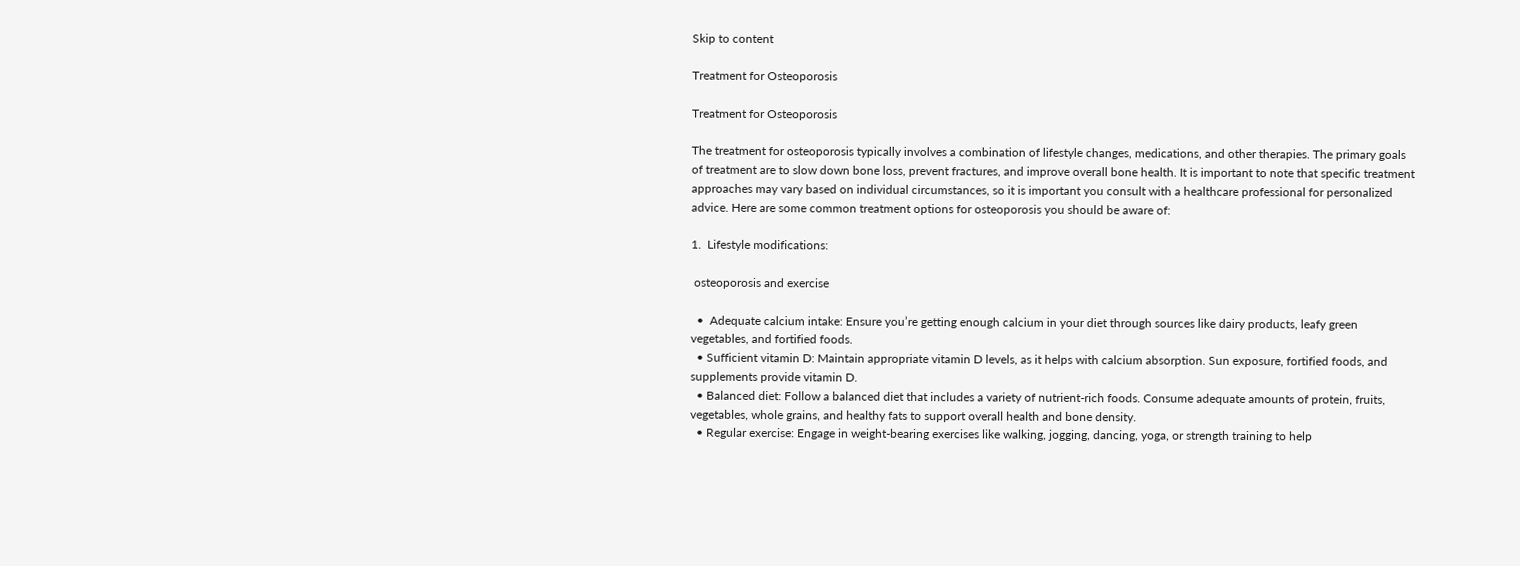Skip to content

Treatment for Osteoporosis

Treatment for Osteoporosis

The treatment for osteoporosis typically involves a combination of lifestyle changes, medications, and other therapies. The primary goals of treatment are to slow down bone loss, prevent fractures, and improve overall bone health. It is important to note that specific treatment approaches may vary based on individual circumstances, so it is important you consult with a healthcare professional for personalized advice. Here are some common treatment options for osteoporosis you should be aware of:

1.  Lifestyle modifications:

 osteoporosis and exercise

  •  Adequate calcium intake: Ensure you’re getting enough calcium in your diet through sources like dairy products, leafy green vegetables, and fortified foods.
  • Sufficient vitamin D: Maintain appropriate vitamin D levels, as it helps with calcium absorption. Sun exposure, fortified foods, and supplements provide vitamin D.
  • Balanced diet: Follow a balanced diet that includes a variety of nutrient-rich foods. Consume adequate amounts of protein, fruits, vegetables, whole grains, and healthy fats to support overall health and bone density.
  • Regular exercise: Engage in weight-bearing exercises like walking, jogging, dancing, yoga, or strength training to help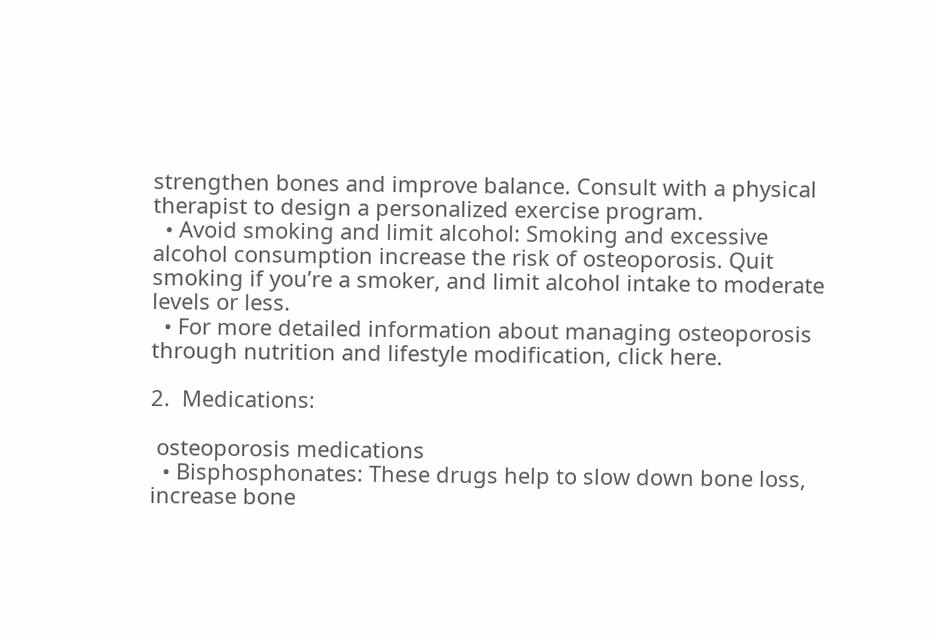strengthen bones and improve balance. Consult with a physical therapist to design a personalized exercise program.
  • Avoid smoking and limit alcohol: Smoking and excessive alcohol consumption increase the risk of osteoporosis. Quit smoking if you’re a smoker, and limit alcohol intake to moderate levels or less.
  • For more detailed information about managing osteoporosis through nutrition and lifestyle modification, click here.

2.  Medications:

 osteoporosis medications
  • Bisphosphonates: These drugs help to slow down bone loss, increase bone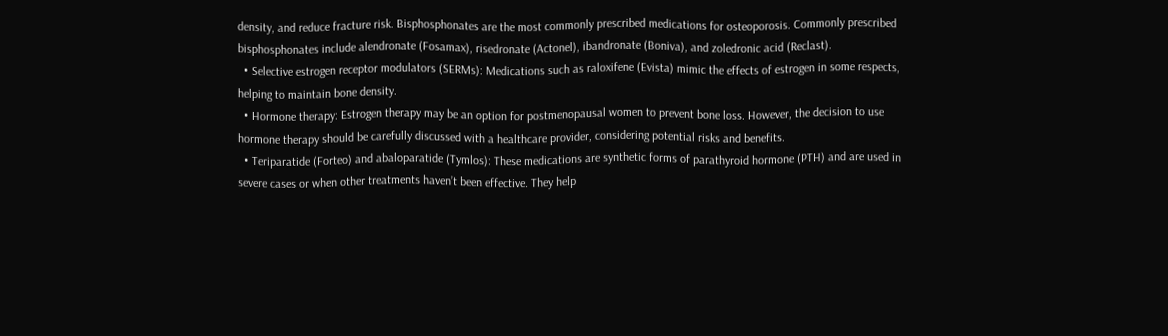density, and reduce fracture risk. Bisphosphonates are the most commonly prescribed medications for osteoporosis. Commonly prescribed bisphosphonates include alendronate (Fosamax), risedronate (Actonel), ibandronate (Boniva), and zoledronic acid (Reclast).
  • Selective estrogen receptor modulators (SERMs): Medications such as raloxifene (Evista) mimic the effects of estrogen in some respects, helping to maintain bone density.
  • Hormone therapy: Estrogen therapy may be an option for postmenopausal women to prevent bone loss. However, the decision to use hormone therapy should be carefully discussed with a healthcare provider, considering potential risks and benefits.
  • Teriparatide (Forteo) and abaloparatide (Tymlos): These medications are synthetic forms of parathyroid hormone (PTH) and are used in severe cases or when other treatments haven’t been effective. They help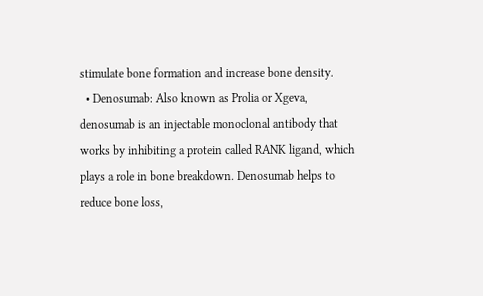stimulate bone formation and increase bone density.
  • Denosumab: Also known as Prolia or Xgeva, denosumab is an injectable monoclonal antibody that works by inhibiting a protein called RANK ligand, which plays a role in bone breakdown. Denosumab helps to reduce bone loss,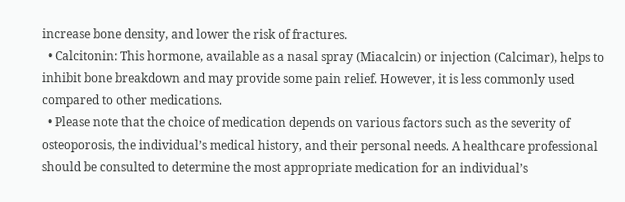increase bone density, and lower the risk of fractures.
  • Calcitonin: This hormone, available as a nasal spray (Miacalcin) or injection (Calcimar), helps to inhibit bone breakdown and may provide some pain relief. However, it is less commonly used compared to other medications.
  • Please note that the choice of medication depends on various factors such as the severity of osteoporosis, the individual’s medical history, and their personal needs. A healthcare professional should be consulted to determine the most appropriate medication for an individual’s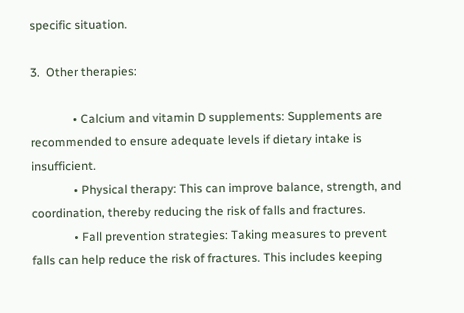specific situation.

3.  Other therapies:

              • Calcium and vitamin D supplements: Supplements are recommended to ensure adequate levels if dietary intake is insufficient.
              • Physical therapy: This can improve balance, strength, and coordination, thereby reducing the risk of falls and fractures.
              • Fall prevention strategies: Taking measures to prevent falls can help reduce the risk of fractures. This includes keeping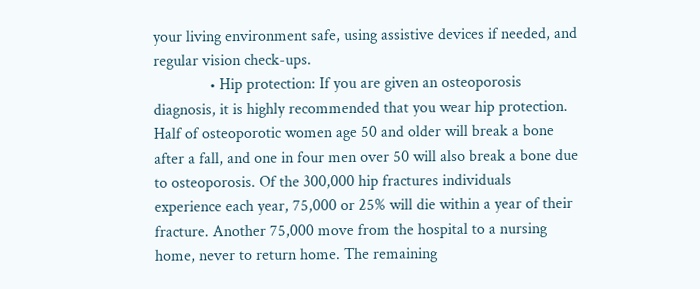your living environment safe, using assistive devices if needed, and regular vision check-ups.
              • Hip protection: If you are given an osteoporosis diagnosis, it is highly recommended that you wear hip protection. Half of osteoporotic women age 50 and older will break a bone after a fall, and one in four men over 50 will also break a bone due to osteoporosis. Of the 300,000 hip fractures individuals experience each year, 75,000 or 25% will die within a year of their fracture. Another 75,000 move from the hospital to a nursing home, never to return home. The remaining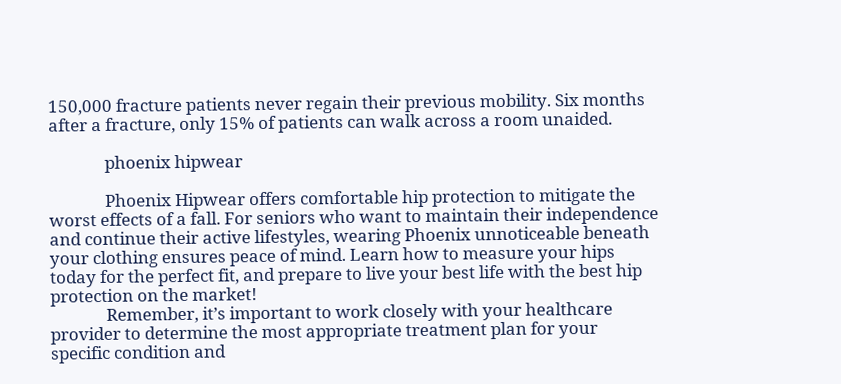150,000 fracture patients never regain their previous mobility. Six months after a fracture, only 15% of patients can walk across a room unaided.

              phoenix hipwear

              Phoenix Hipwear offers comfortable hip protection to mitigate the worst effects of a fall. For seniors who want to maintain their independence and continue their active lifestyles, wearing Phoenix unnoticeable beneath your clothing ensures peace of mind. Learn how to measure your hips today for the perfect fit, and prepare to live your best life with the best hip protection on the market!
              Remember, it’s important to work closely with your healthcare provider to determine the most appropriate treatment plan for your specific condition and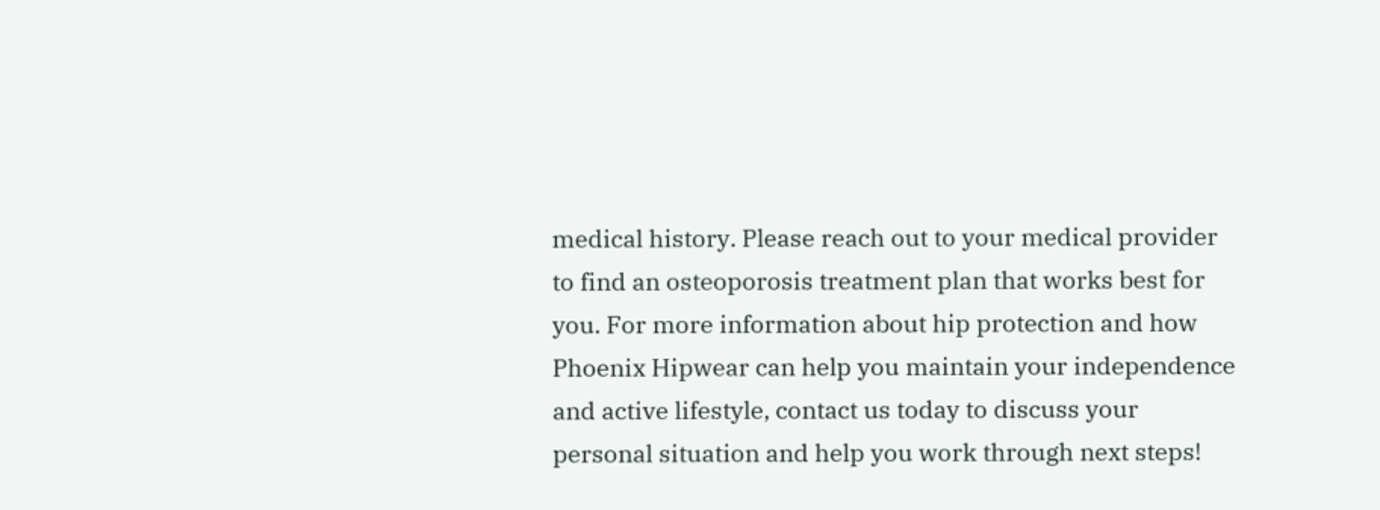medical history. Please reach out to your medical provider to find an osteoporosis treatment plan that works best for you. For more information about hip protection and how Phoenix Hipwear can help you maintain your independence and active lifestyle, contact us today to discuss your personal situation and help you work through next steps!